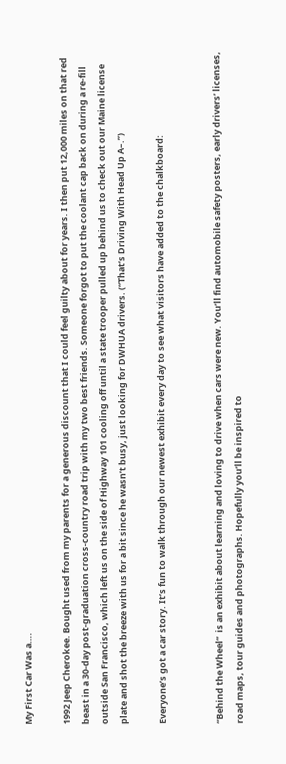My First Car Was a….

1992 Jeep Cherokee. Bought used from my parents for a generous discount that I could feel guilty about for years. I then put 12,000 miles on that red beast in a 30-day post-graduation cross-country road trip with my two best friends. Someone forgot to put the coolant cap back on during a re-fill outside San Francisco, which left us on the side of Highway 101 cooling off until a state trooper pulled up behind us to check out our Maine license plate and shot the breeze with us for a bit since he wasn’t busy, just looking for DWHUA drivers. (“That’s Driving With Head Up A–.”)

Everyone’s got a car story. It’s fun to walk through our newest exhibit every day to see what visitors have added to the chalkboard:


“Behind the Wheel”  is an exhibit about learning and loving to drive when cars were new. You’ll find automobile safety posters, early drivers’ licenses, road maps, tour guides and photographs. Hopefully you’ll be inspired to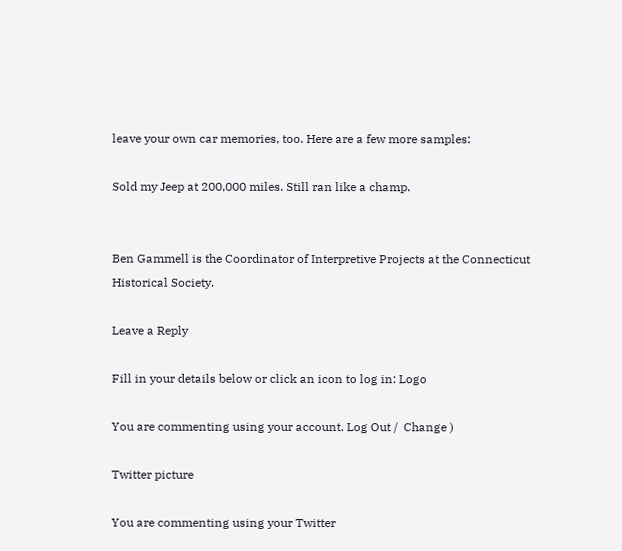leave your own car memories, too. Here are a few more samples:

Sold my Jeep at 200,000 miles. Still ran like a champ.


Ben Gammell is the Coordinator of Interpretive Projects at the Connecticut Historical Society.

Leave a Reply

Fill in your details below or click an icon to log in: Logo

You are commenting using your account. Log Out /  Change )

Twitter picture

You are commenting using your Twitter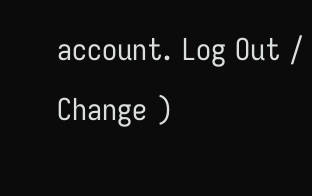account. Log Out /  Change )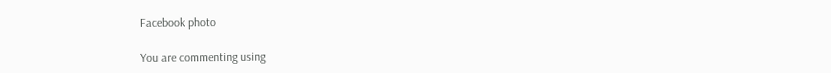Facebook photo

You are commenting using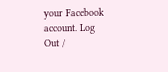your Facebook account. Log Out /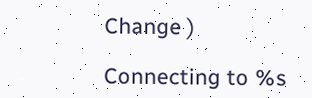Change )

Connecting to %s